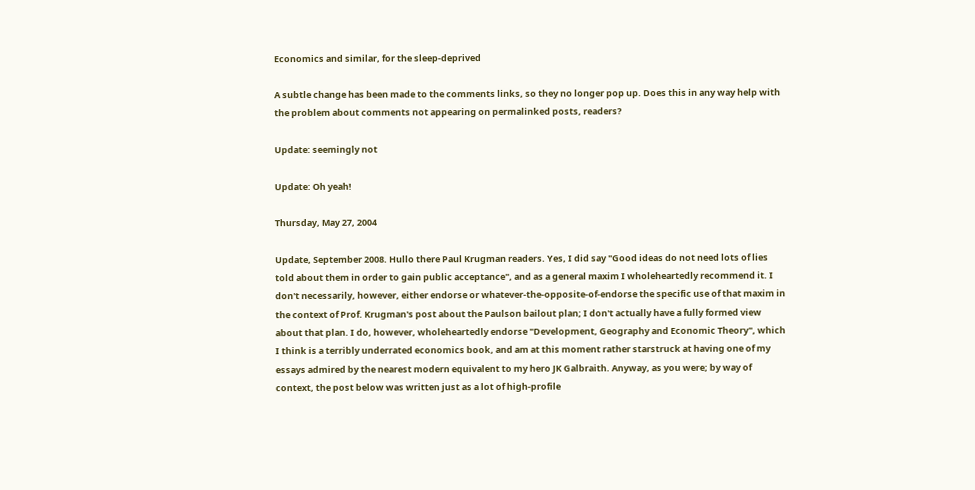Economics and similar, for the sleep-deprived

A subtle change has been made to the comments links, so they no longer pop up. Does this in any way help with the problem about comments not appearing on permalinked posts, readers?

Update: seemingly not

Update: Oh yeah!

Thursday, May 27, 2004

Update, September 2008. Hullo there Paul Krugman readers. Yes, I did say "Good ideas do not need lots of lies told about them in order to gain public acceptance", and as a general maxim I wholeheartedly recommend it. I don't necessarily, however, either endorse or whatever-the-opposite-of-endorse the specific use of that maxim in the context of Prof. Krugman's post about the Paulson bailout plan; I don't actually have a fully formed view about that plan. I do, however, wholeheartedly endorse "Development, Geography and Economic Theory", which I think is a terribly underrated economics book, and am at this moment rather starstruck at having one of my essays admired by the nearest modern equivalent to my hero JK Galbraith. Anyway, as you were; by way of context, the post below was written just as a lot of high-profile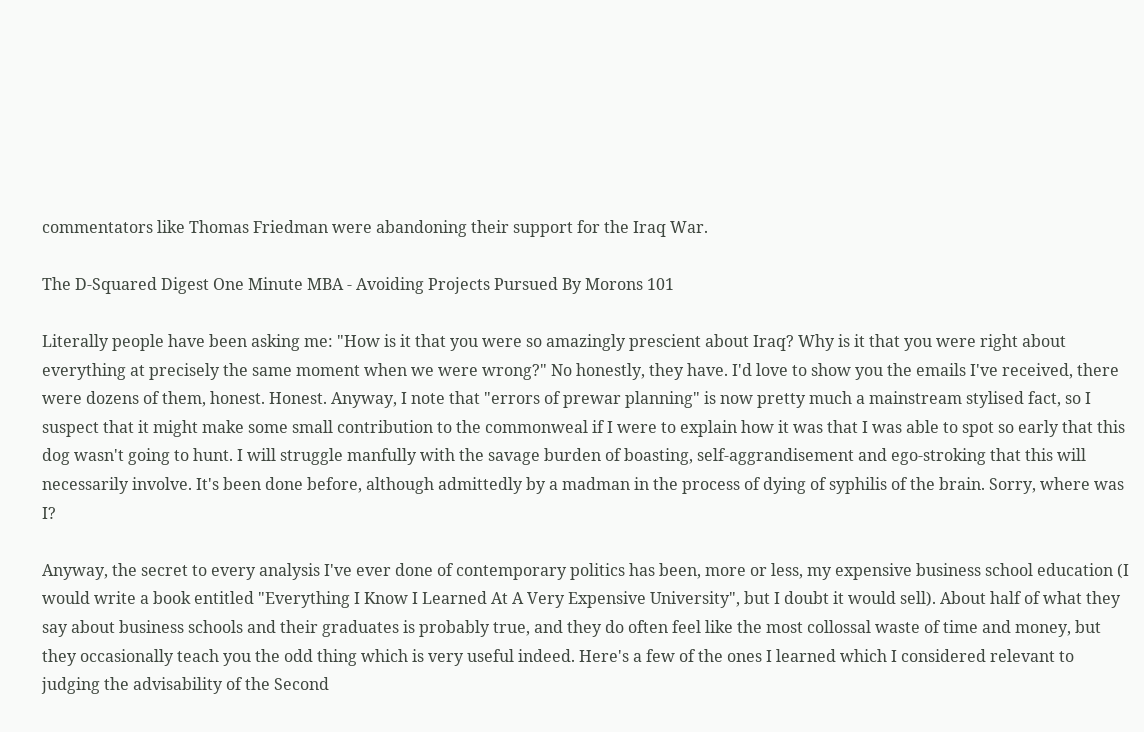commentators like Thomas Friedman were abandoning their support for the Iraq War.

The D-Squared Digest One Minute MBA - Avoiding Projects Pursued By Morons 101

Literally people have been asking me: "How is it that you were so amazingly prescient about Iraq? Why is it that you were right about everything at precisely the same moment when we were wrong?" No honestly, they have. I'd love to show you the emails I've received, there were dozens of them, honest. Honest. Anyway, I note that "errors of prewar planning" is now pretty much a mainstream stylised fact, so I suspect that it might make some small contribution to the commonweal if I were to explain how it was that I was able to spot so early that this dog wasn't going to hunt. I will struggle manfully with the savage burden of boasting, self-aggrandisement and ego-stroking that this will necessarily involve. It's been done before, although admittedly by a madman in the process of dying of syphilis of the brain. Sorry, where was I?

Anyway, the secret to every analysis I've ever done of contemporary politics has been, more or less, my expensive business school education (I would write a book entitled "Everything I Know I Learned At A Very Expensive University", but I doubt it would sell). About half of what they say about business schools and their graduates is probably true, and they do often feel like the most collossal waste of time and money, but they occasionally teach you the odd thing which is very useful indeed. Here's a few of the ones I learned which I considered relevant to judging the advisability of the Second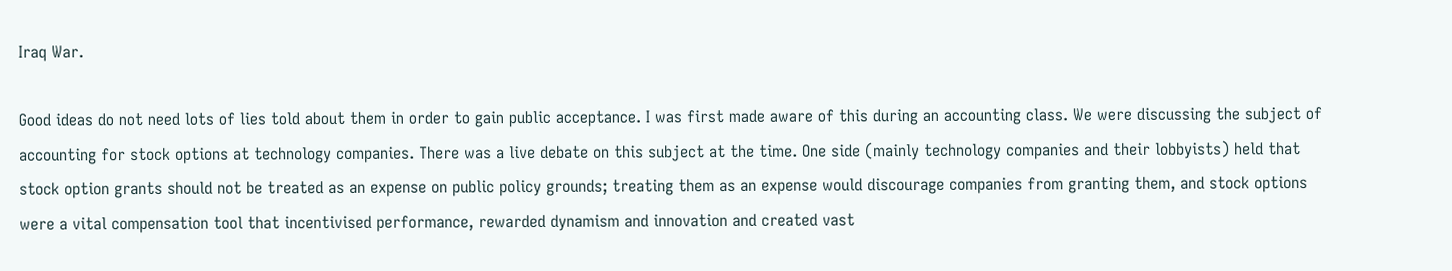Iraq War.

Good ideas do not need lots of lies told about them in order to gain public acceptance. I was first made aware of this during an accounting class. We were discussing the subject of accounting for stock options at technology companies. There was a live debate on this subject at the time. One side (mainly technology companies and their lobbyists) held that stock option grants should not be treated as an expense on public policy grounds; treating them as an expense would discourage companies from granting them, and stock options were a vital compensation tool that incentivised performance, rewarded dynamism and innovation and created vast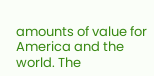amounts of value for America and the world. The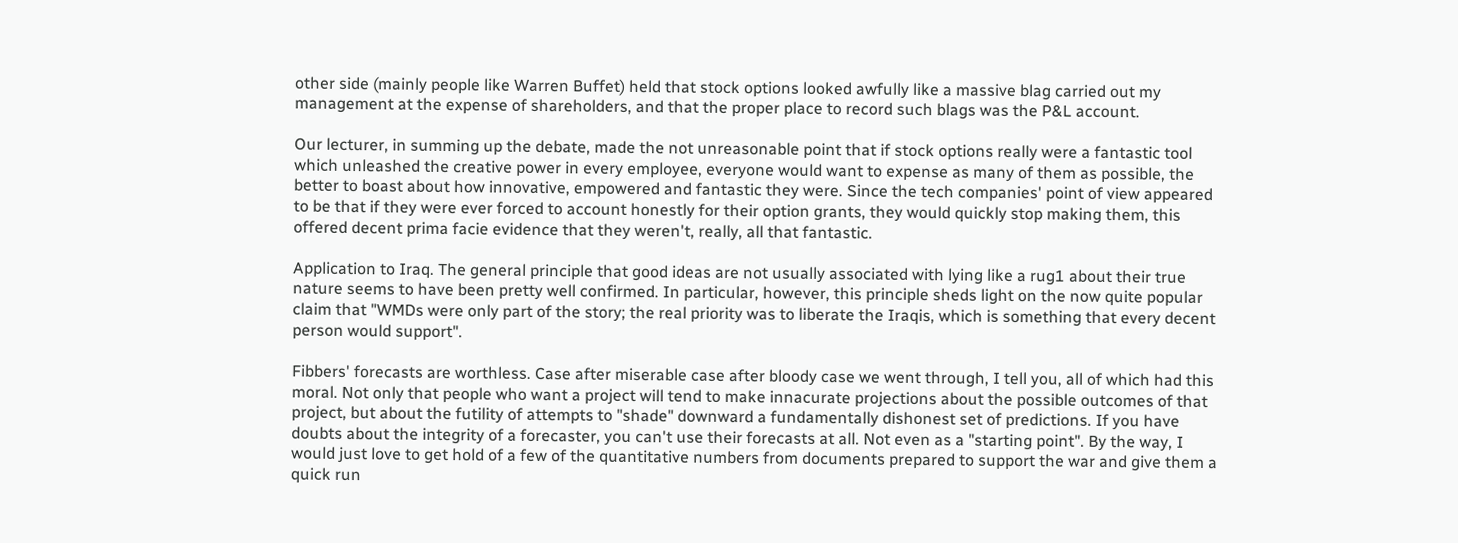other side (mainly people like Warren Buffet) held that stock options looked awfully like a massive blag carried out my management at the expense of shareholders, and that the proper place to record such blags was the P&L account.

Our lecturer, in summing up the debate, made the not unreasonable point that if stock options really were a fantastic tool which unleashed the creative power in every employee, everyone would want to expense as many of them as possible, the better to boast about how innovative, empowered and fantastic they were. Since the tech companies' point of view appeared to be that if they were ever forced to account honestly for their option grants, they would quickly stop making them, this offered decent prima facie evidence that they weren't, really, all that fantastic.

Application to Iraq. The general principle that good ideas are not usually associated with lying like a rug1 about their true nature seems to have been pretty well confirmed. In particular, however, this principle sheds light on the now quite popular claim that "WMDs were only part of the story; the real priority was to liberate the Iraqis, which is something that every decent person would support".

Fibbers' forecasts are worthless. Case after miserable case after bloody case we went through, I tell you, all of which had this moral. Not only that people who want a project will tend to make innacurate projections about the possible outcomes of that project, but about the futility of attempts to "shade" downward a fundamentally dishonest set of predictions. If you have doubts about the integrity of a forecaster, you can't use their forecasts at all. Not even as a "starting point". By the way, I would just love to get hold of a few of the quantitative numbers from documents prepared to support the war and give them a quick run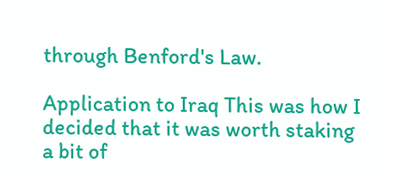through Benford's Law.

Application to Iraq This was how I decided that it was worth staking a bit of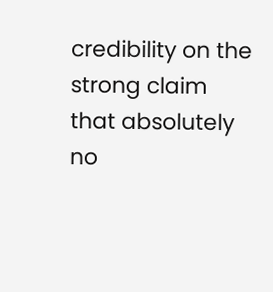credibility on the strong claim that absolutely no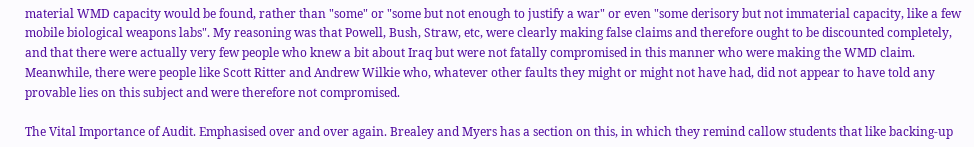material WMD capacity would be found, rather than "some" or "some but not enough to justify a war" or even "some derisory but not immaterial capacity, like a few mobile biological weapons labs". My reasoning was that Powell, Bush, Straw, etc, were clearly making false claims and therefore ought to be discounted completely, and that there were actually very few people who knew a bit about Iraq but were not fatally compromised in this manner who were making the WMD claim. Meanwhile, there were people like Scott Ritter and Andrew Wilkie who, whatever other faults they might or might not have had, did not appear to have told any provable lies on this subject and were therefore not compromised.

The Vital Importance of Audit. Emphasised over and over again. Brealey and Myers has a section on this, in which they remind callow students that like backing-up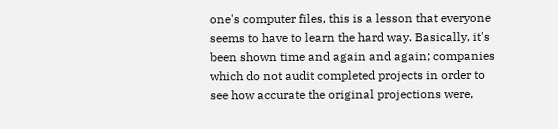one's computer files, this is a lesson that everyone seems to have to learn the hard way. Basically, it's been shown time and again and again; companies which do not audit completed projects in order to see how accurate the original projections were,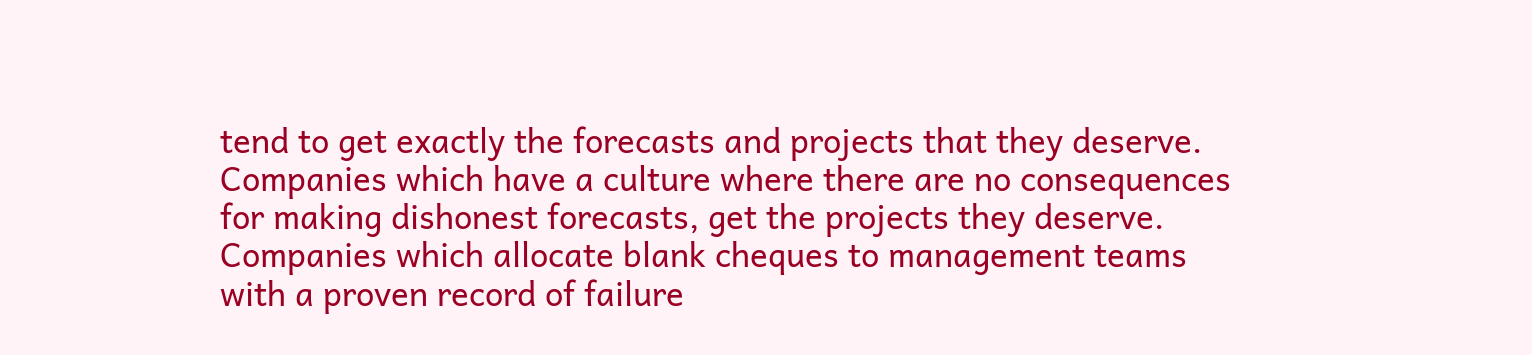tend to get exactly the forecasts and projects that they deserve. Companies which have a culture where there are no consequences for making dishonest forecasts, get the projects they deserve. Companies which allocate blank cheques to management teams with a proven record of failure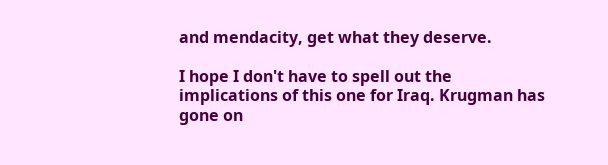and mendacity, get what they deserve.

I hope I don't have to spell out the implications of this one for Iraq. Krugman has gone on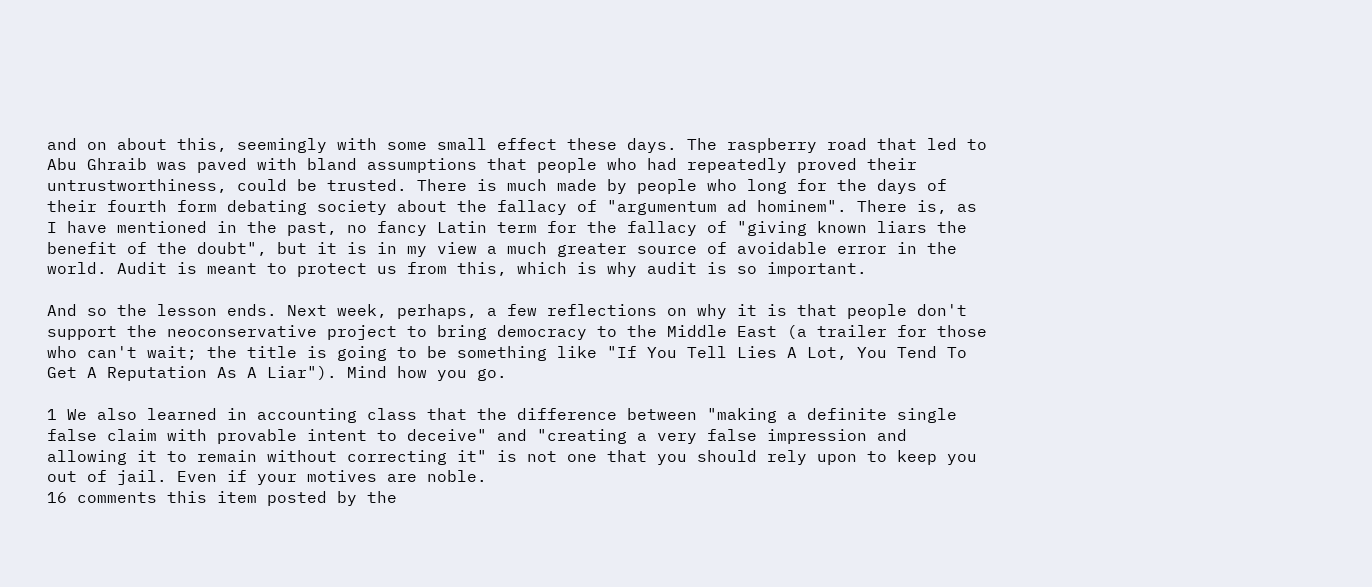and on about this, seemingly with some small effect these days. The raspberry road that led to Abu Ghraib was paved with bland assumptions that people who had repeatedly proved their untrustworthiness, could be trusted. There is much made by people who long for the days of their fourth form debating society about the fallacy of "argumentum ad hominem". There is, as I have mentioned in the past, no fancy Latin term for the fallacy of "giving known liars the benefit of the doubt", but it is in my view a much greater source of avoidable error in the world. Audit is meant to protect us from this, which is why audit is so important.

And so the lesson ends. Next week, perhaps, a few reflections on why it is that people don't support the neoconservative project to bring democracy to the Middle East (a trailer for those who can't wait; the title is going to be something like "If You Tell Lies A Lot, You Tend To Get A Reputation As A Liar"). Mind how you go.

1 We also learned in accounting class that the difference between "making a definite single false claim with provable intent to deceive" and "creating a very false impression and allowing it to remain without correcting it" is not one that you should rely upon to keep you out of jail. Even if your motives are noble.
16 comments this item posted by the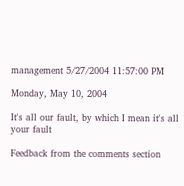management 5/27/2004 11:57:00 PM

Monday, May 10, 2004

It's all our fault, by which I mean it's all your fault

Feedback from the comments section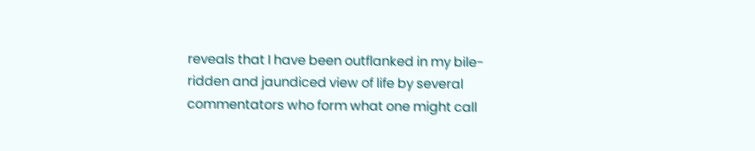reveals that I have been outflanked in my bile-ridden and jaundiced view of life by several commentators who form what one might call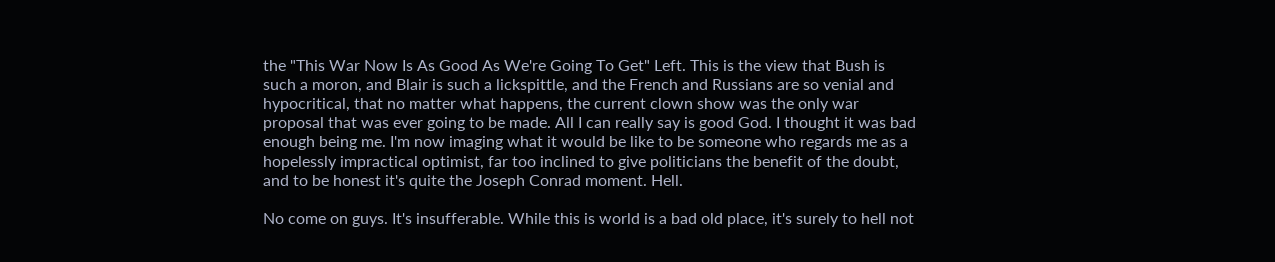the "This War Now Is As Good As We're Going To Get" Left. This is the view that Bush is such a moron, and Blair is such a lickspittle, and the French and Russians are so venial and hypocritical, that no matter what happens, the current clown show was the only war proposal that was ever going to be made. All I can really say is good God. I thought it was bad enough being me. I'm now imaging what it would be like to be someone who regards me as a hopelessly impractical optimist, far too inclined to give politicians the benefit of the doubt, and to be honest it's quite the Joseph Conrad moment. Hell.

No come on guys. It's insufferable. While this is world is a bad old place, it's surely to hell not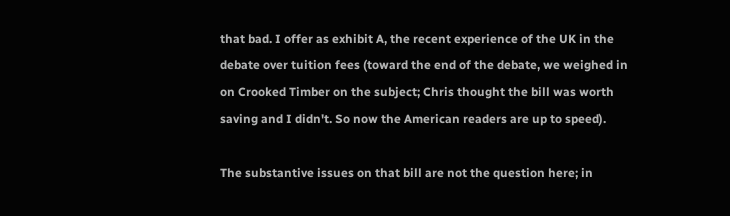that bad. I offer as exhibit A, the recent experience of the UK in the debate over tuition fees (toward the end of the debate, we weighed in on Crooked Timber on the subject; Chris thought the bill was worth saving and I didn't. So now the American readers are up to speed).

The substantive issues on that bill are not the question here; in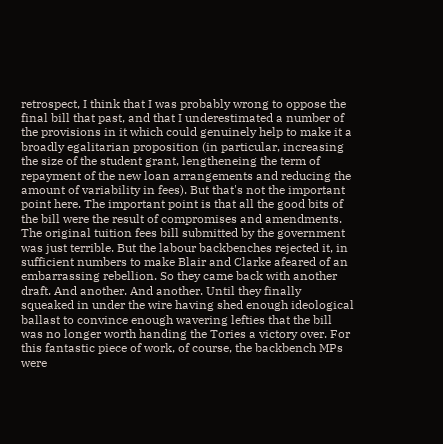retrospect, I think that I was probably wrong to oppose the final bill that past, and that I underestimated a number of the provisions in it which could genuinely help to make it a broadly egalitarian proposition (in particular, increasing the size of the student grant, lengtheneing the term of repayment of the new loan arrangements and reducing the amount of variability in fees). But that's not the important point here. The important point is that all the good bits of the bill were the result of compromises and amendments. The original tuition fees bill submitted by the government was just terrible. But the labour backbenches rejected it, in sufficient numbers to make Blair and Clarke afeared of an embarrassing rebellion. So they came back with another draft. And another. And another. Until they finally squeaked in under the wire having shed enough ideological ballast to convince enough wavering lefties that the bill was no longer worth handing the Tories a victory over. For this fantastic piece of work, of course, the backbench MPs were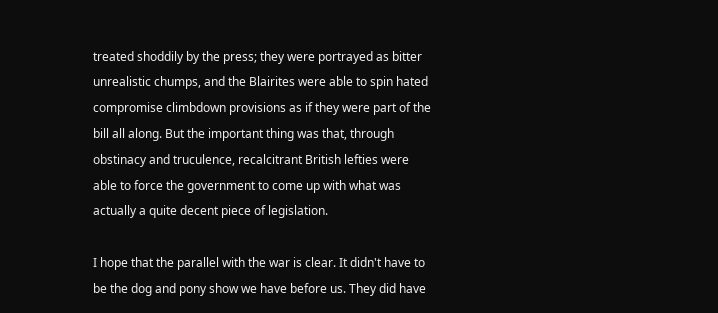treated shoddily by the press; they were portrayed as bitter unrealistic chumps, and the Blairites were able to spin hated compromise climbdown provisions as if they were part of the bill all along. But the important thing was that, through obstinacy and truculence, recalcitrant British lefties were able to force the government to come up with what was actually a quite decent piece of legislation.

I hope that the parallel with the war is clear. It didn't have to be the dog and pony show we have before us. They did have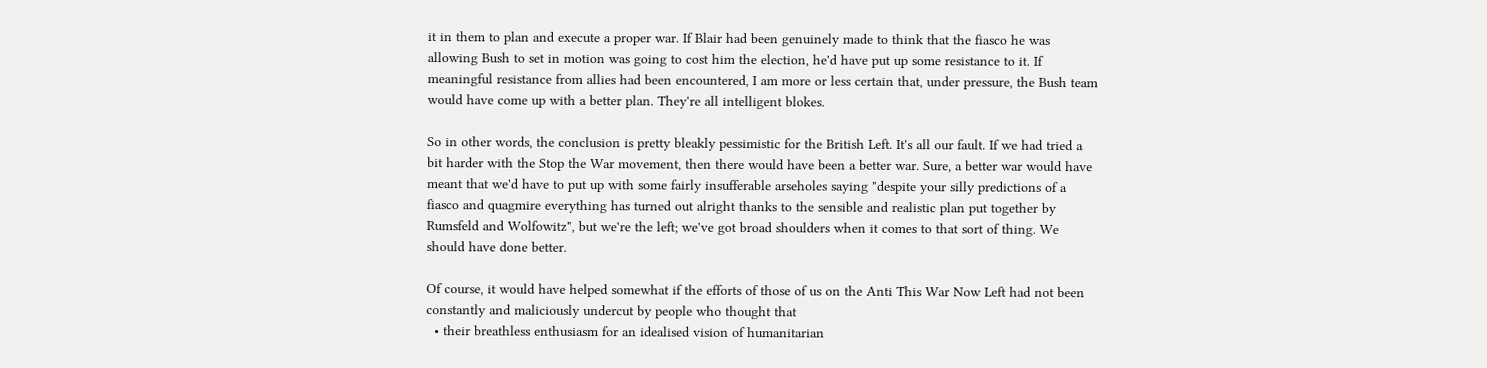it in them to plan and execute a proper war. If Blair had been genuinely made to think that the fiasco he was allowing Bush to set in motion was going to cost him the election, he'd have put up some resistance to it. If meaningful resistance from allies had been encountered, I am more or less certain that, under pressure, the Bush team would have come up with a better plan. They're all intelligent blokes.

So in other words, the conclusion is pretty bleakly pessimistic for the British Left. It's all our fault. If we had tried a bit harder with the Stop the War movement, then there would have been a better war. Sure, a better war would have meant that we'd have to put up with some fairly insufferable arseholes saying "despite your silly predictions of a fiasco and quagmire everything has turned out alright thanks to the sensible and realistic plan put together by Rumsfeld and Wolfowitz", but we're the left; we've got broad shoulders when it comes to that sort of thing. We should have done better.

Of course, it would have helped somewhat if the efforts of those of us on the Anti This War Now Left had not been constantly and maliciously undercut by people who thought that
  • their breathless enthusiasm for an idealised vision of humanitarian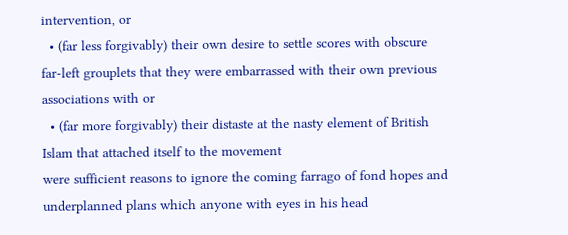intervention, or
  • (far less forgivably) their own desire to settle scores with obscure far-left grouplets that they were embarrassed with their own previous associations with or
  • (far more forgivably) their distaste at the nasty element of British Islam that attached itself to the movement
were sufficient reasons to ignore the coming farrago of fond hopes and underplanned plans which anyone with eyes in his head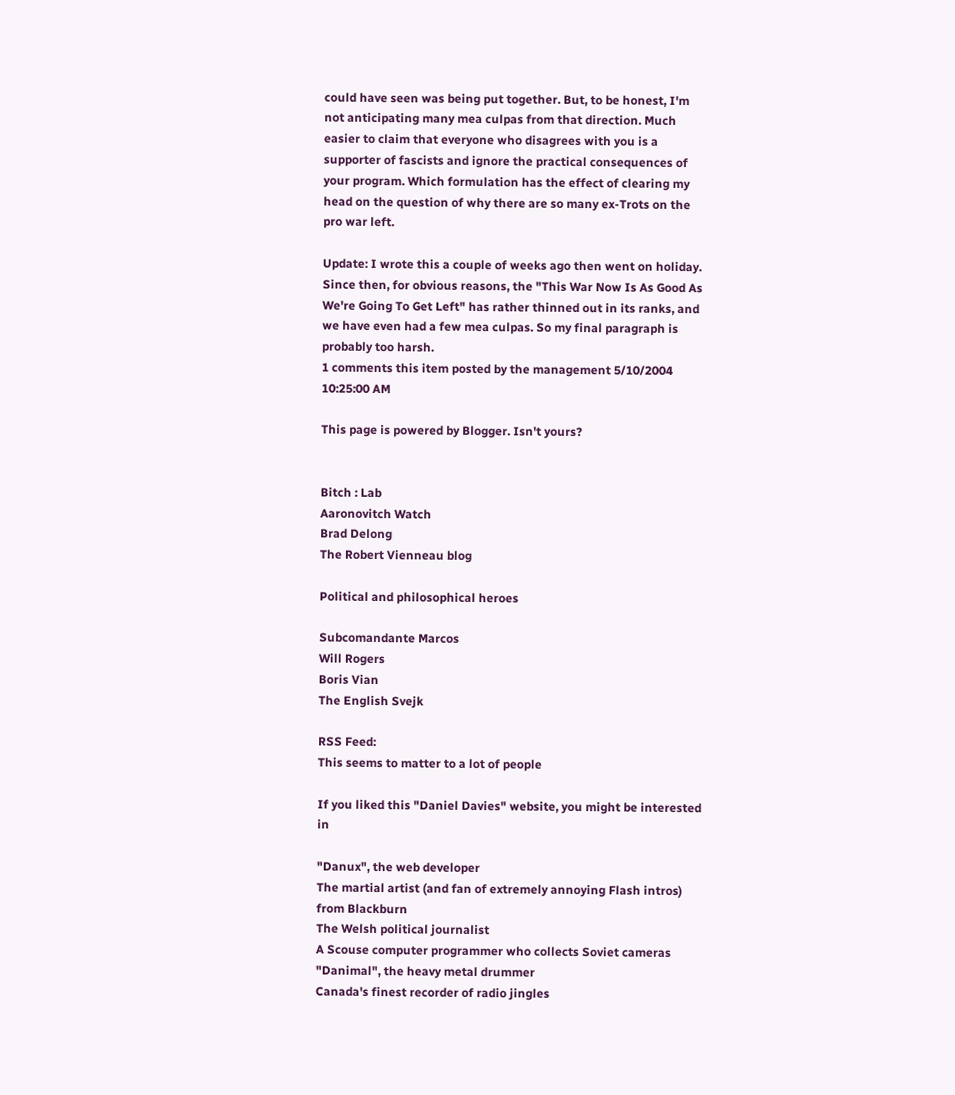could have seen was being put together. But, to be honest, I'm not anticipating many mea culpas from that direction. Much easier to claim that everyone who disagrees with you is a supporter of fascists and ignore the practical consequences of your program. Which formulation has the effect of clearing my head on the question of why there are so many ex-Trots on the pro war left.

Update: I wrote this a couple of weeks ago then went on holiday. Since then, for obvious reasons, the "This War Now Is As Good As We're Going To Get Left" has rather thinned out in its ranks, and we have even had a few mea culpas. So my final paragraph is probably too harsh.
1 comments this item posted by the management 5/10/2004 10:25:00 AM

This page is powered by Blogger. Isn't yours?


Bitch : Lab
Aaronovitch Watch
Brad Delong
The Robert Vienneau blog

Political and philosophical heroes

Subcomandante Marcos
Will Rogers
Boris Vian
The English Svejk

RSS Feed:
This seems to matter to a lot of people

If you liked this "Daniel Davies" website, you might be interested in

"Danux", the web developer
The martial artist (and fan of extremely annoying Flash intros) from Blackburn
The Welsh political journalist
A Scouse computer programmer who collects Soviet cameras
"Danimal", the heavy metal drummer
Canada's finest recorder of radio jingles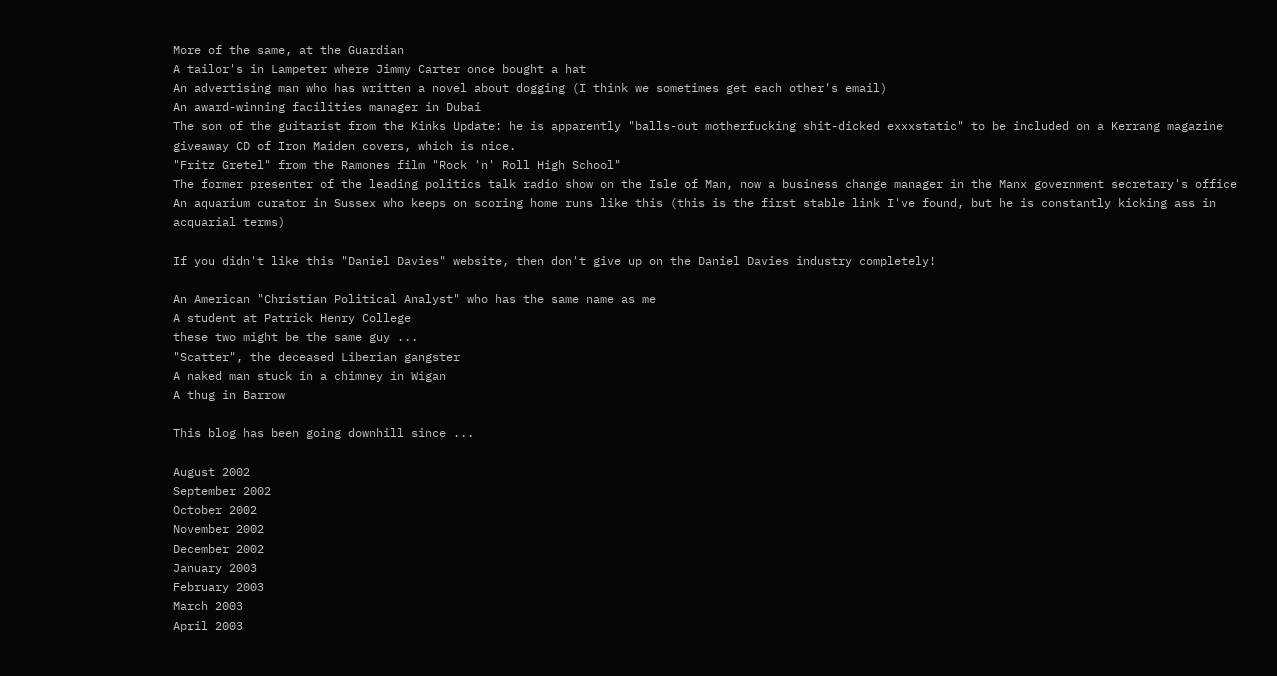More of the same, at the Guardian
A tailor's in Lampeter where Jimmy Carter once bought a hat
An advertising man who has written a novel about dogging (I think we sometimes get each other's email)
An award-winning facilities manager in Dubai
The son of the guitarist from the Kinks Update: he is apparently "balls-out motherfucking shit-dicked exxxstatic" to be included on a Kerrang magazine giveaway CD of Iron Maiden covers, which is nice.
"Fritz Gretel" from the Ramones film "Rock 'n' Roll High School"
The former presenter of the leading politics talk radio show on the Isle of Man, now a business change manager in the Manx government secretary's office
An aquarium curator in Sussex who keeps on scoring home runs like this (this is the first stable link I've found, but he is constantly kicking ass in acquarial terms)

If you didn't like this "Daniel Davies" website, then don't give up on the Daniel Davies industry completely!

An American "Christian Political Analyst" who has the same name as me
A student at Patrick Henry College
these two might be the same guy ...
"Scatter", the deceased Liberian gangster
A naked man stuck in a chimney in Wigan
A thug in Barrow

This blog has been going downhill since ...

August 2002
September 2002
October 2002
November 2002
December 2002
January 2003
February 2003
March 2003
April 2003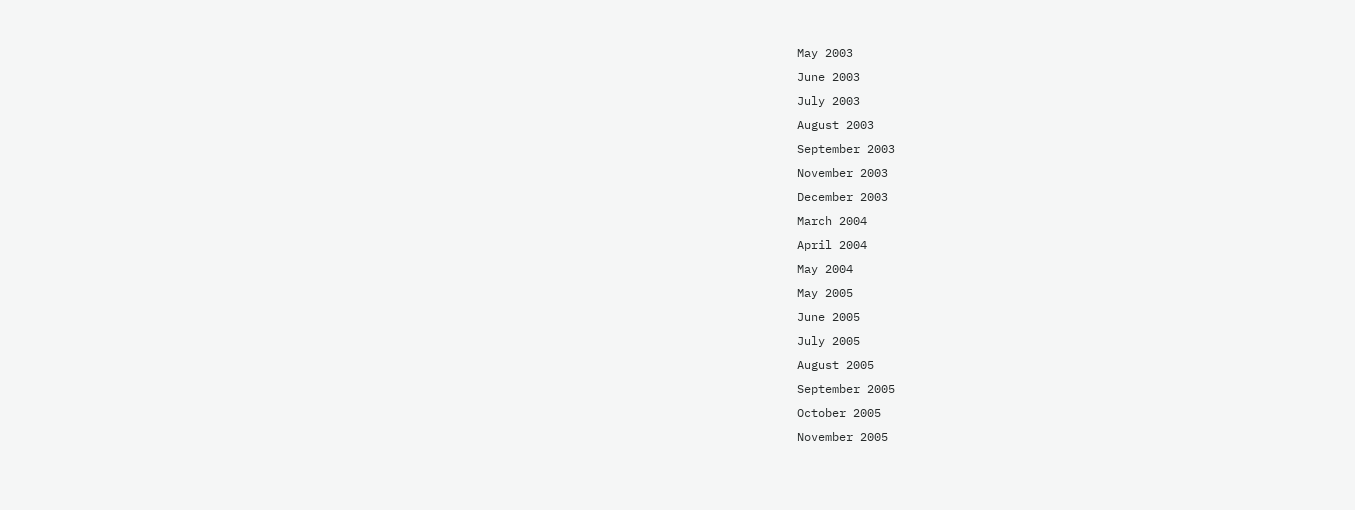May 2003
June 2003
July 2003
August 2003
September 2003
November 2003
December 2003
March 2004
April 2004
May 2004
May 2005
June 2005
July 2005
August 2005
September 2005
October 2005
November 2005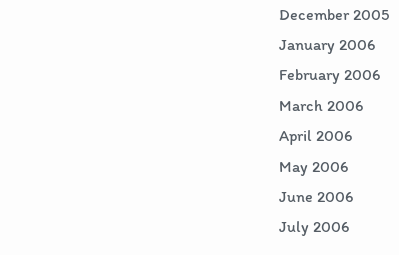December 2005
January 2006
February 2006
March 2006
April 2006
May 2006
June 2006
July 2006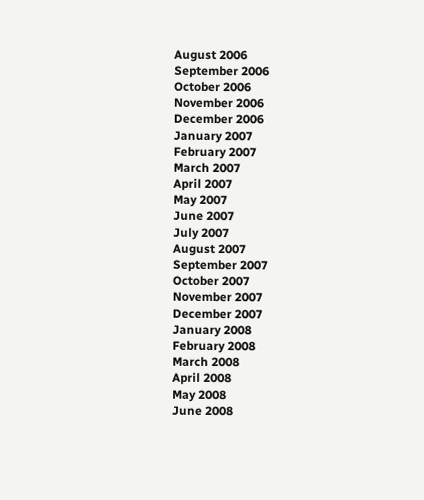August 2006
September 2006
October 2006
November 2006
December 2006
January 2007
February 2007
March 2007
April 2007
May 2007
June 2007
July 2007
August 2007
September 2007
October 2007
November 2007
December 2007
January 2008
February 2008
March 2008
April 2008
May 2008
June 2008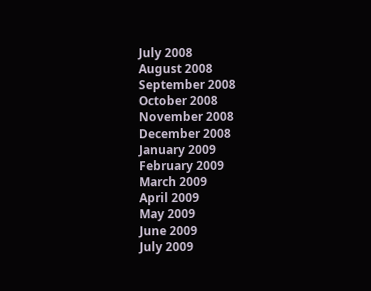July 2008
August 2008
September 2008
October 2008
November 2008
December 2008
January 2009
February 2009
March 2009
April 2009
May 2009
June 2009
July 2009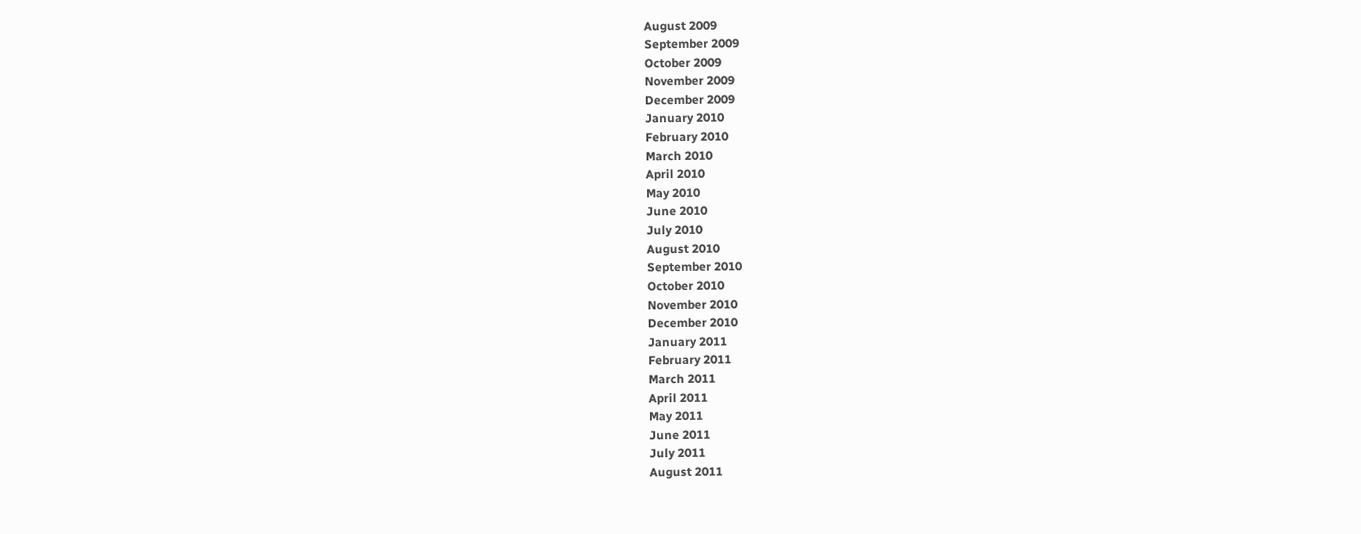August 2009
September 2009
October 2009
November 2009
December 2009
January 2010
February 2010
March 2010
April 2010
May 2010
June 2010
July 2010
August 2010
September 2010
October 2010
November 2010
December 2010
January 2011
February 2011
March 2011
April 2011
May 2011
June 2011
July 2011
August 2011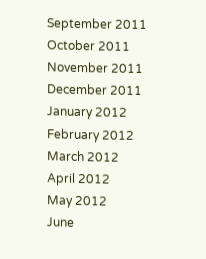September 2011
October 2011
November 2011
December 2011
January 2012
February 2012
March 2012
April 2012
May 2012
June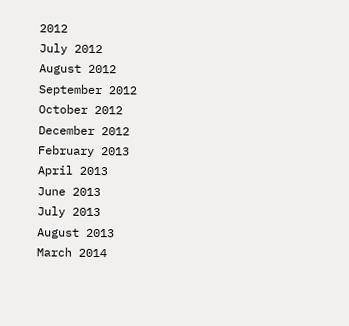2012
July 2012
August 2012
September 2012
October 2012
December 2012
February 2013
April 2013
June 2013
July 2013
August 2013
March 2014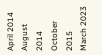April 2014
August 2014
October 2015
March 2023